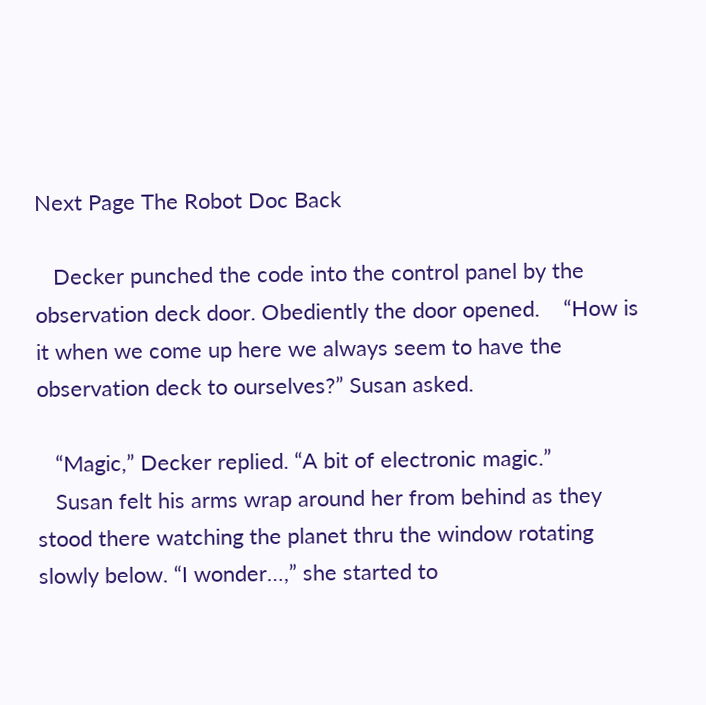Next Page The Robot Doc Back

   Decker punched the code into the control panel by the observation deck door. Obediently the door opened.    “How is it when we come up here we always seem to have the observation deck to ourselves?” Susan asked.

   “Magic,” Decker replied. “A bit of electronic magic.”
   Susan felt his arms wrap around her from behind as they stood there watching the planet thru the window rotating slowly below. “I wonder…,” she started to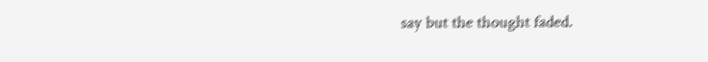say but the thought faded.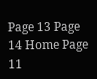Page 13 Page 14 Home Page 11